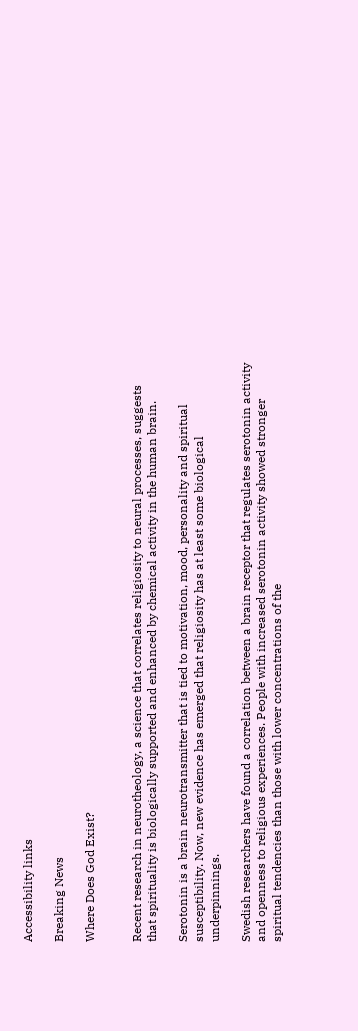Accessibility links

Breaking News

Where Does God Exist?


Recent research in neurotheology, a science that correlates religiosity to neural processes, suggests that spirituality is biologically supported and enhanced by chemical activity in the human brain.

Serotonin is a brain neurotransmitter that is tied to motivation, mood, personality and spiritual susceptibility. Now, new evidence has emerged that religiosity has at least some biological underpinnings.

Swedish researchers have found a correlation between a brain receptor that regulates serotonin activity and openness to religious experiences. People with increased serotonin activity showed stronger spiritual tendencies than those with lower concentrations of the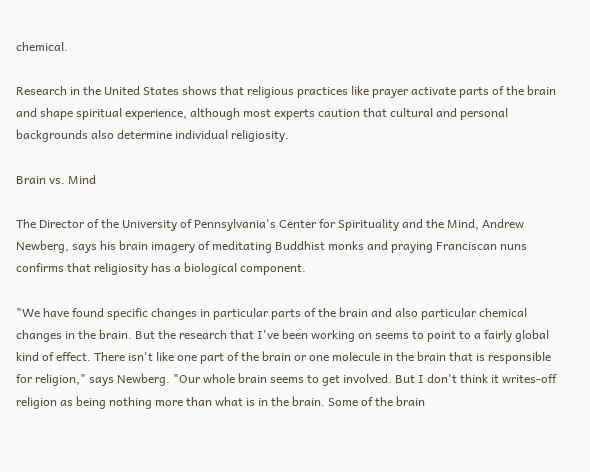chemical.

Research in the United States shows that religious practices like prayer activate parts of the brain and shape spiritual experience, although most experts caution that cultural and personal backgrounds also determine individual religiosity.

Brain vs. Mind

The Director of the University of Pennsylvania's Center for Spirituality and the Mind, Andrew Newberg, says his brain imagery of meditating Buddhist monks and praying Franciscan nuns confirms that religiosity has a biological component.

"We have found specific changes in particular parts of the brain and also particular chemical changes in the brain. But the research that I've been working on seems to point to a fairly global kind of effect. There isn't like one part of the brain or one molecule in the brain that is responsible for religion," says Newberg. "Our whole brain seems to get involved. But I don't think it writes-off religion as being nothing more than what is in the brain. Some of the brain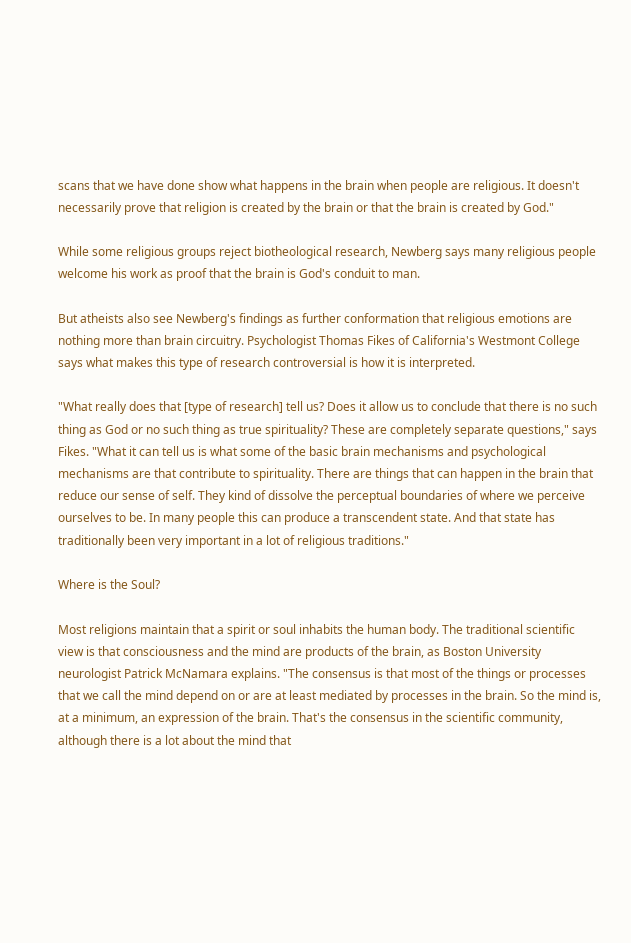scans that we have done show what happens in the brain when people are religious. It doesn't necessarily prove that religion is created by the brain or that the brain is created by God."

While some religious groups reject biotheological research, Newberg says many religious people welcome his work as proof that the brain is God's conduit to man.

But atheists also see Newberg's findings as further conformation that religious emotions are nothing more than brain circuitry. Psychologist Thomas Fikes of California's Westmont College says what makes this type of research controversial is how it is interpreted.

"What really does that [type of research] tell us? Does it allow us to conclude that there is no such thing as God or no such thing as true spirituality? These are completely separate questions," says Fikes. "What it can tell us is what some of the basic brain mechanisms and psychological mechanisms are that contribute to spirituality. There are things that can happen in the brain that reduce our sense of self. They kind of dissolve the perceptual boundaries of where we perceive ourselves to be. In many people this can produce a transcendent state. And that state has traditionally been very important in a lot of religious traditions."

Where is the Soul?

Most religions maintain that a spirit or soul inhabits the human body. The traditional scientific view is that consciousness and the mind are products of the brain, as Boston University neurologist Patrick McNamara explains. "The consensus is that most of the things or processes that we call the mind depend on or are at least mediated by processes in the brain. So the mind is, at a minimum, an expression of the brain. That's the consensus in the scientific community, although there is a lot about the mind that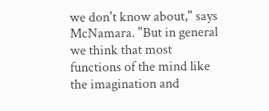we don't know about," says McNamara. "But in general we think that most functions of the mind like the imagination and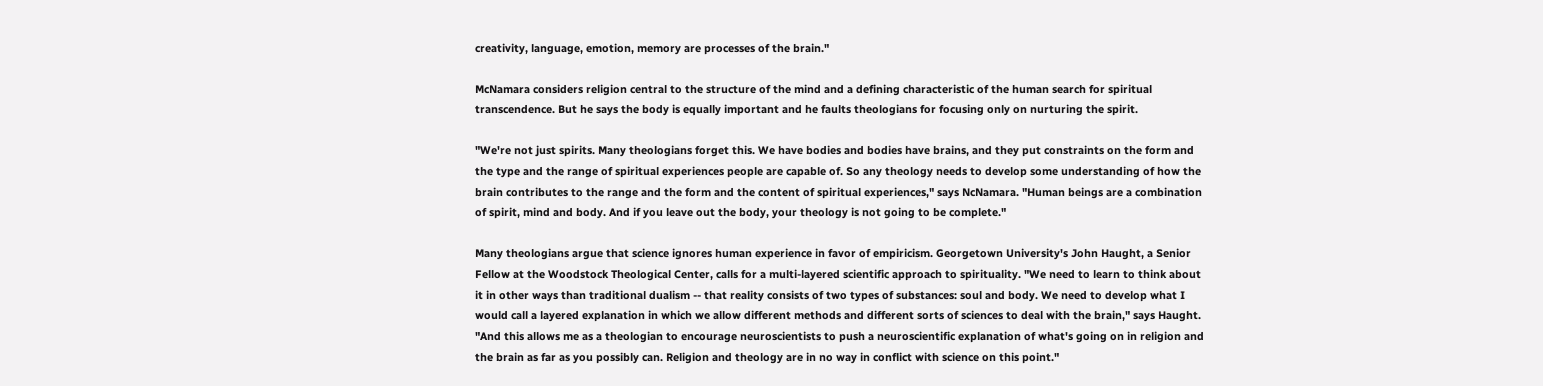creativity, language, emotion, memory are processes of the brain."

McNamara considers religion central to the structure of the mind and a defining characteristic of the human search for spiritual transcendence. But he says the body is equally important and he faults theologians for focusing only on nurturing the spirit.

"We're not just spirits. Many theologians forget this. We have bodies and bodies have brains, and they put constraints on the form and the type and the range of spiritual experiences people are capable of. So any theology needs to develop some understanding of how the brain contributes to the range and the form and the content of spiritual experiences," says NcNamara. "Human beings are a combination of spirit, mind and body. And if you leave out the body, your theology is not going to be complete."

Many theologians argue that science ignores human experience in favor of empiricism. Georgetown University's John Haught, a Senior Fellow at the Woodstock Theological Center, calls for a multi-layered scientific approach to spirituality. "We need to learn to think about it in other ways than traditional dualism -- that reality consists of two types of substances: soul and body. We need to develop what I would call a layered explanation in which we allow different methods and different sorts of sciences to deal with the brain," says Haught. "And this allows me as a theologian to encourage neuroscientists to push a neuroscientific explanation of what's going on in religion and the brain as far as you possibly can. Religion and theology are in no way in conflict with science on this point."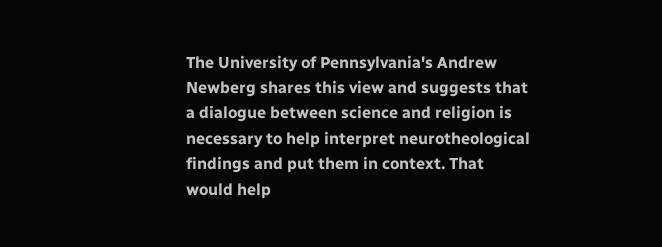The University of Pennsylvania's Andrew Newberg shares this view and suggests that a dialogue between science and religion is necessary to help interpret neurotheological findings and put them in context. That would help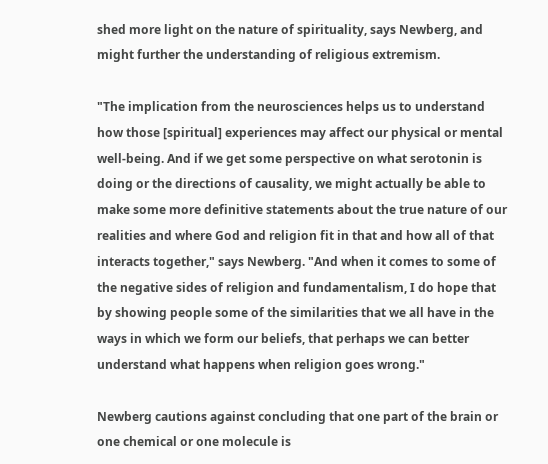shed more light on the nature of spirituality, says Newberg, and might further the understanding of religious extremism.

"The implication from the neurosciences helps us to understand how those [spiritual] experiences may affect our physical or mental well-being. And if we get some perspective on what serotonin is doing or the directions of causality, we might actually be able to make some more definitive statements about the true nature of our realities and where God and religion fit in that and how all of that interacts together," says Newberg. "And when it comes to some of the negative sides of religion and fundamentalism, I do hope that by showing people some of the similarities that we all have in the ways in which we form our beliefs, that perhaps we can better understand what happens when religion goes wrong."

Newberg cautions against concluding that one part of the brain or one chemical or one molecule is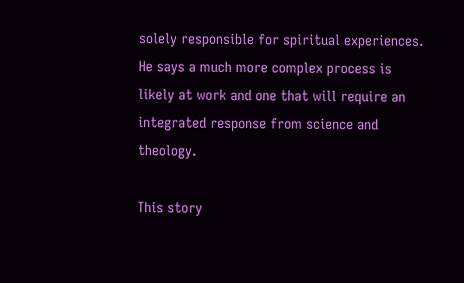solely responsible for spiritual experiences. He says a much more complex process is likely at work and one that will require an integrated response from science and theology.

This story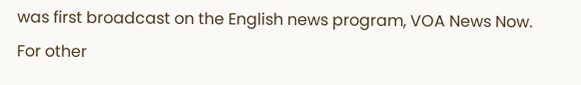was first broadcast on the English news program, VOA News Now. For other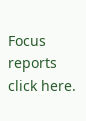Focus reports click here.